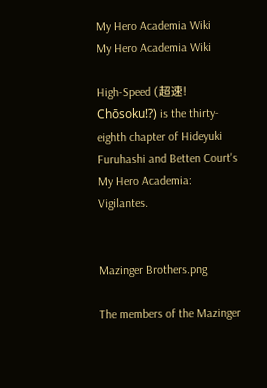My Hero Academia Wiki
My Hero Academia Wiki

High-Speed (超速! Chōsoku!?) is the thirty-eighth chapter of Hideyuki Furuhashi and Betten Court's My Hero Academia: Vigilantes.


Mazinger Brothers.png

The members of the Mazinger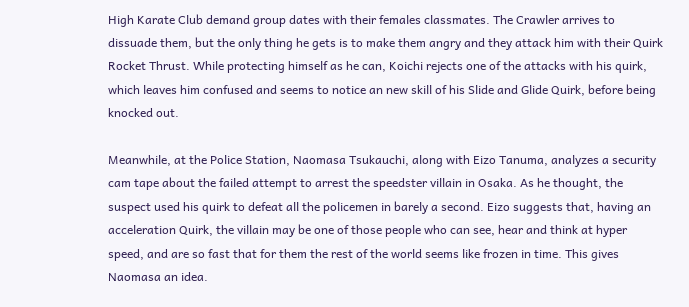High Karate Club demand group dates with their females classmates. The Crawler arrives to dissuade them, but the only thing he gets is to make them angry and they attack him with their Quirk Rocket Thrust. While protecting himself as he can, Koichi rejects one of the attacks with his quirk, which leaves him confused and seems to notice an new skill of his Slide and Glide Quirk, before being knocked out.

Meanwhile, at the Police Station, Naomasa Tsukauchi, along with Eizo Tanuma, analyzes a security cam tape about the failed attempt to arrest the speedster villain in Osaka. As he thought, the suspect used his quirk to defeat all the policemen in barely a second. Eizo suggests that, having an acceleration Quirk, the villain may be one of those people who can see, hear and think at hyper speed, and are so fast that for them the rest of the world seems like frozen in time. This gives Naomasa an idea.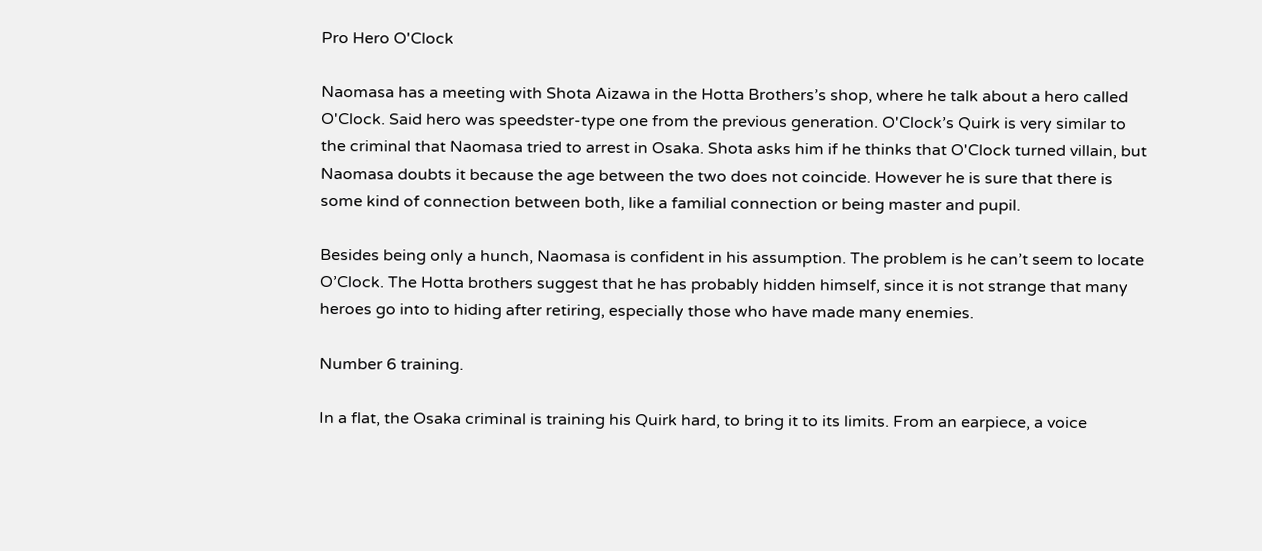Pro Hero O'Clock

Naomasa has a meeting with Shota Aizawa in the Hotta Brothers’s shop, where he talk about a hero called O'Clock. Said hero was speedster-type one from the previous generation. O'Clock’s Quirk is very similar to the criminal that Naomasa tried to arrest in Osaka. Shota asks him if he thinks that O'Clock turned villain, but Naomasa doubts it because the age between the two does not coincide. However he is sure that there is some kind of connection between both, like a familial connection or being master and pupil.

Besides being only a hunch, Naomasa is confident in his assumption. The problem is he can’t seem to locate O’Clock. The Hotta brothers suggest that he has probably hidden himself, since it is not strange that many heroes go into to hiding after retiring, especially those who have made many enemies.

Number 6 training.

In a flat, the Osaka criminal is training his Quirk hard, to bring it to its limits. From an earpiece, a voice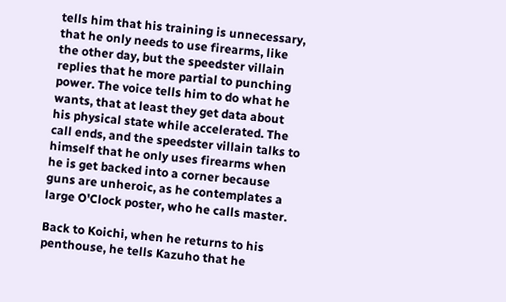tells him that his training is unnecessary, that he only needs to use firearms, like the other day, but the speedster villain replies that he more partial to punching power. The voice tells him to do what he wants, that at least they get data about his physical state while accelerated. The call ends, and the speedster villain talks to himself that he only uses firearms when he is get backed into a corner because guns are unheroic, as he contemplates a large O'Clock poster, who he calls master.

Back to Koichi, when he returns to his penthouse, he tells Kazuho that he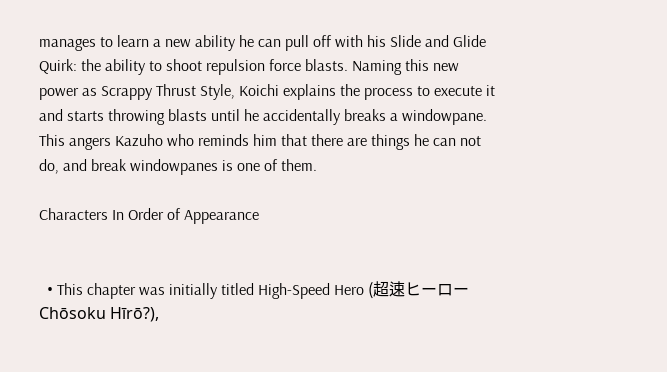manages to learn a new ability he can pull off with his Slide and Glide Quirk: the ability to shoot repulsion force blasts. Naming this new power as Scrappy Thrust Style, Koichi explains the process to execute it and starts throwing blasts until he accidentally breaks a windowpane. This angers Kazuho who reminds him that there are things he can not do, and break windowpanes is one of them.

Characters In Order of Appearance


  • This chapter was initially titled High-Speed Hero (超速ヒーロー Chōsoku Hīrō?),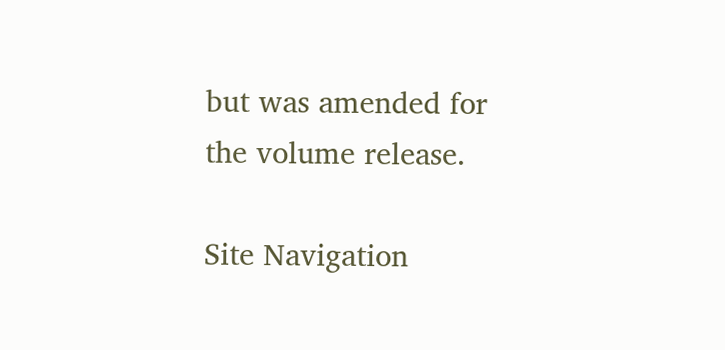but was amended for the volume release.

Site Navigation